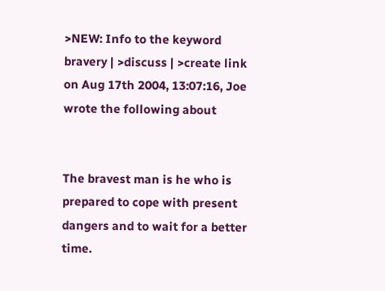>NEW: Info to the keyword bravery | >discuss | >create link
on Aug 17th 2004, 13:07:16, Joe wrote the following about


The bravest man is he who is prepared to cope with present dangers and to wait for a better time.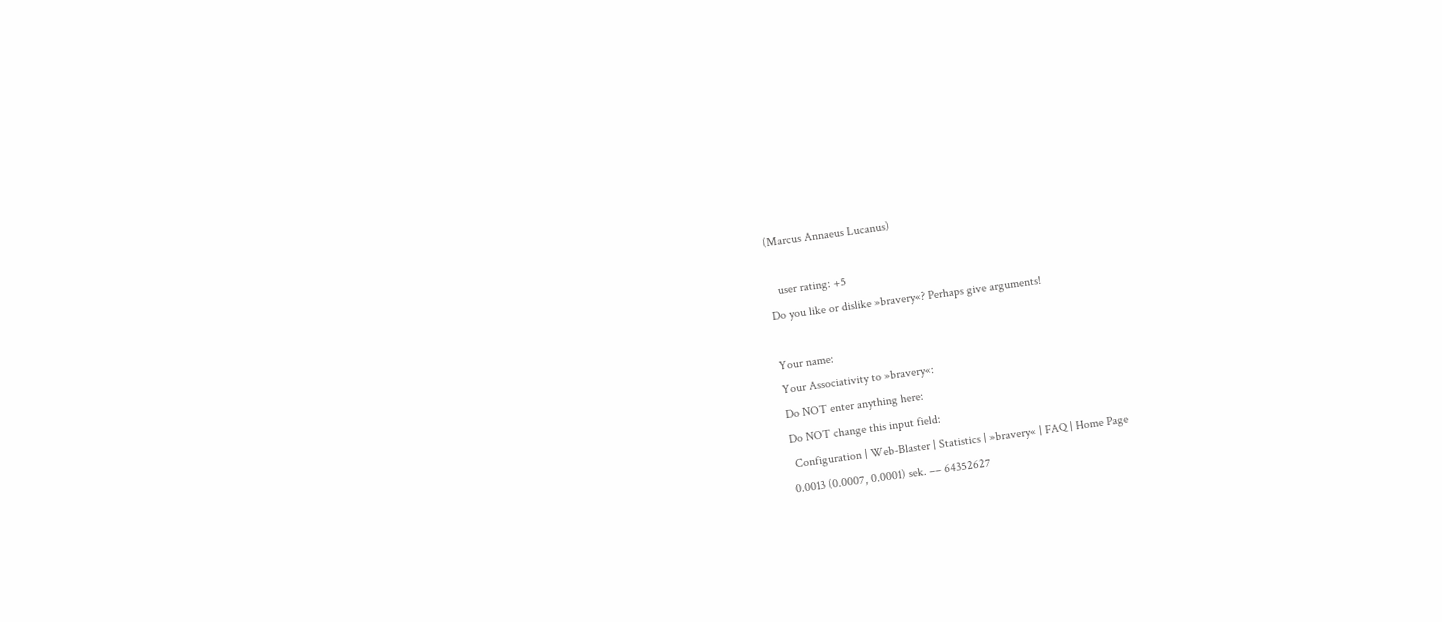(Marcus Annaeus Lucanus)

   user rating: +5
Do you like or dislike »bravery«? Perhaps give arguments!

Your name:
Your Associativity to »bravery«:
Do NOT enter anything here:
Do NOT change this input field:
 Configuration | Web-Blaster | Statistics | »bravery« | FAQ | Home Page
0.0013 (0.0007, 0.0001) sek. –– 64352627